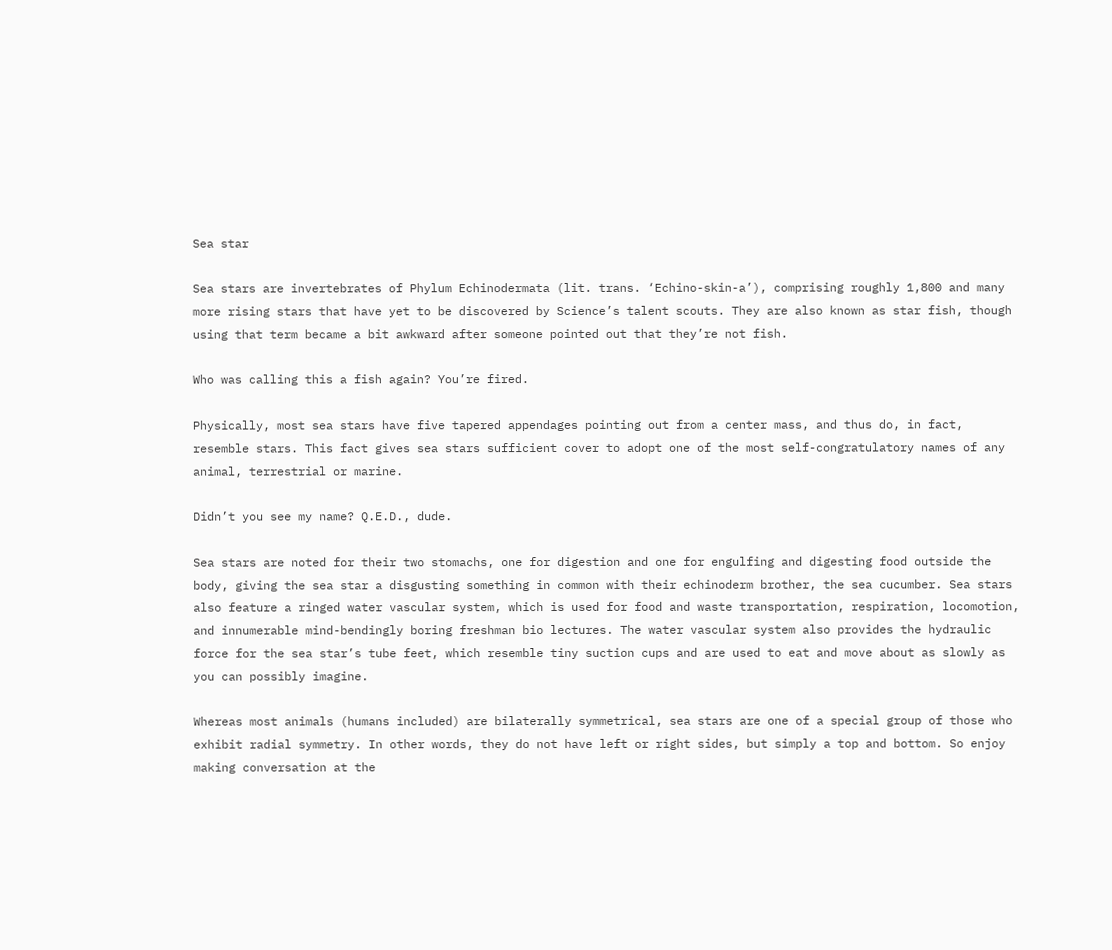Sea star

Sea stars are invertebrates of Phylum Echinodermata (lit. trans. ‘Echino-skin-a’), comprising roughly 1,800 and many more rising stars that have yet to be discovered by Science’s talent scouts. They are also known as star fish, though using that term became a bit awkward after someone pointed out that they’re not fish.

Who was calling this a fish again? You’re fired.

Physically, most sea stars have five tapered appendages pointing out from a center mass, and thus do, in fact, resemble stars. This fact gives sea stars sufficient cover to adopt one of the most self-congratulatory names of any animal, terrestrial or marine.

Didn’t you see my name? Q.E.D., dude.

Sea stars are noted for their two stomachs, one for digestion and one for engulfing and digesting food outside the body, giving the sea star a disgusting something in common with their echinoderm brother, the sea cucumber. Sea stars also feature a ringed water vascular system, which is used for food and waste transportation, respiration, locomotion, and innumerable mind-bendingly boring freshman bio lectures. The water vascular system also provides the hydraulic force for the sea star’s tube feet, which resemble tiny suction cups and are used to eat and move about as slowly as you can possibly imagine.

Whereas most animals (humans included) are bilaterally symmetrical, sea stars are one of a special group of those who exhibit radial symmetry. In other words, they do not have left or right sides, but simply a top and bottom. So enjoy making conversation at the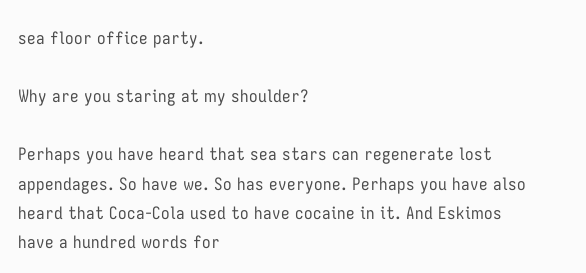sea floor office party.

Why are you staring at my shoulder?

Perhaps you have heard that sea stars can regenerate lost appendages. So have we. So has everyone. Perhaps you have also heard that Coca-Cola used to have cocaine in it. And Eskimos have a hundred words for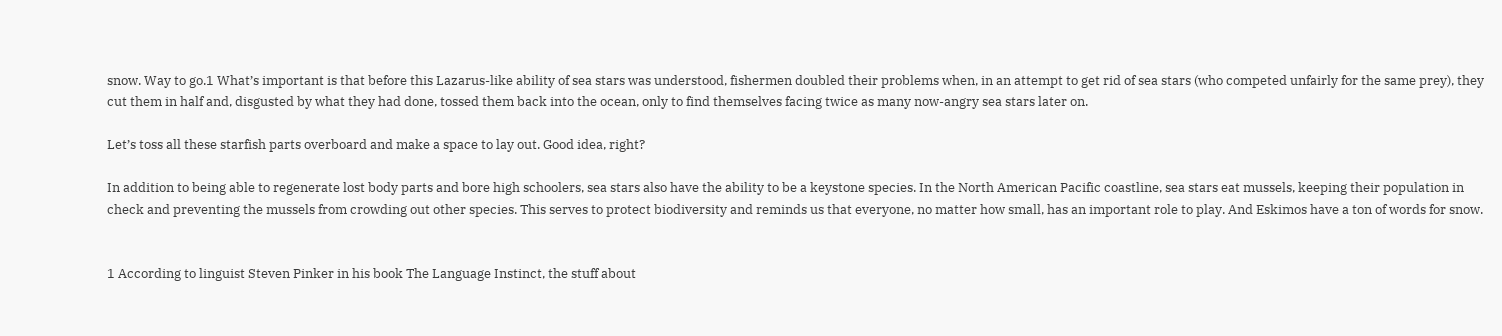snow. Way to go.1 What’s important is that before this Lazarus-like ability of sea stars was understood, fishermen doubled their problems when, in an attempt to get rid of sea stars (who competed unfairly for the same prey), they cut them in half and, disgusted by what they had done, tossed them back into the ocean, only to find themselves facing twice as many now-angry sea stars later on.

Let’s toss all these starfish parts overboard and make a space to lay out. Good idea, right?

In addition to being able to regenerate lost body parts and bore high schoolers, sea stars also have the ability to be a keystone species. In the North American Pacific coastline, sea stars eat mussels, keeping their population in check and preventing the mussels from crowding out other species. This serves to protect biodiversity and reminds us that everyone, no matter how small, has an important role to play. And Eskimos have a ton of words for snow.


1 According to linguist Steven Pinker in his book The Language Instinct, the stuff about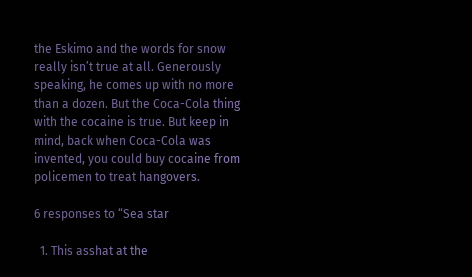the Eskimo and the words for snow really isn’t true at all. Generously speaking, he comes up with no more than a dozen. But the Coca-Cola thing with the cocaine is true. But keep in mind, back when Coca-Cola was invented, you could buy cocaine from policemen to treat hangovers.

6 responses to “Sea star

  1. This asshat at the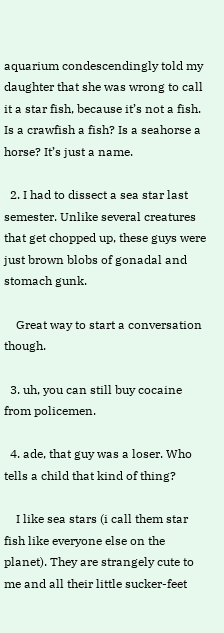aquarium condescendingly told my daughter that she was wrong to call it a star fish, because it’s not a fish. Is a crawfish a fish? Is a seahorse a horse? It’s just a name.

  2. I had to dissect a sea star last semester. Unlike several creatures that get chopped up, these guys were just brown blobs of gonadal and stomach gunk.

    Great way to start a conversation though.

  3. uh, you can still buy cocaine from policemen.

  4. ade, that guy was a loser. Who tells a child that kind of thing?

    I like sea stars (i call them star fish like everyone else on the planet). They are strangely cute to me and all their little sucker-feet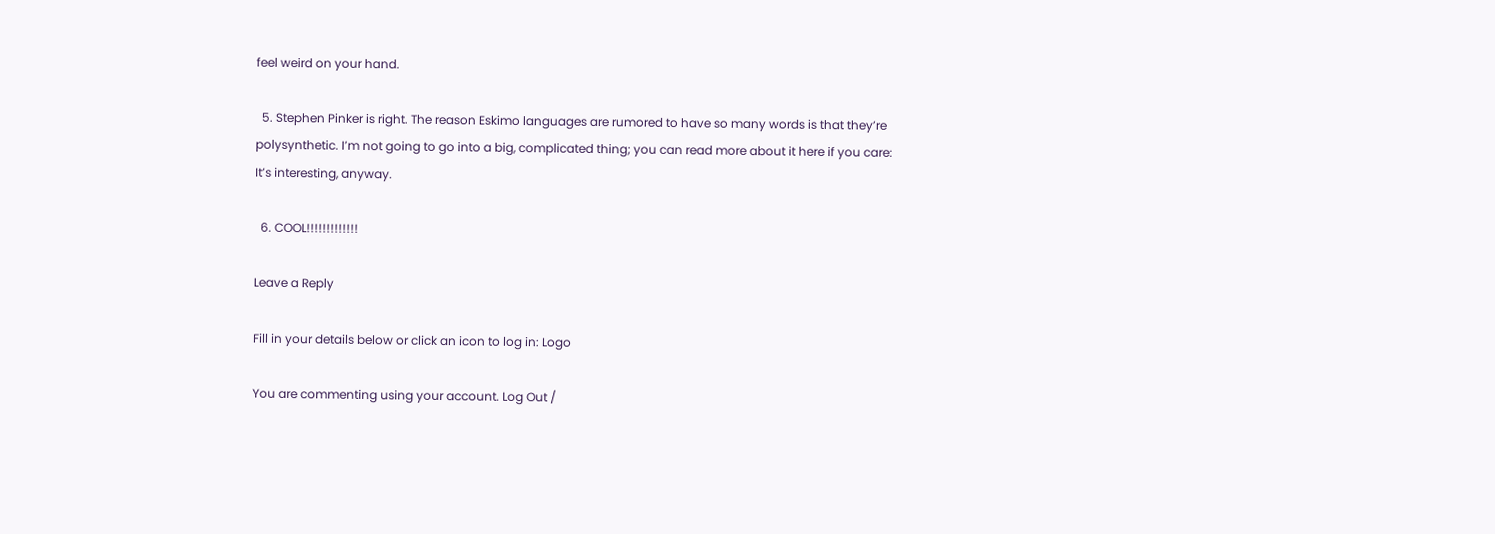feel weird on your hand.

  5. Stephen Pinker is right. The reason Eskimo languages are rumored to have so many words is that they’re polysynthetic. I’m not going to go into a big, complicated thing; you can read more about it here if you care: It’s interesting, anyway.

  6. COOL!!!!!!!!!!!!!

Leave a Reply

Fill in your details below or click an icon to log in: Logo

You are commenting using your account. Log Out /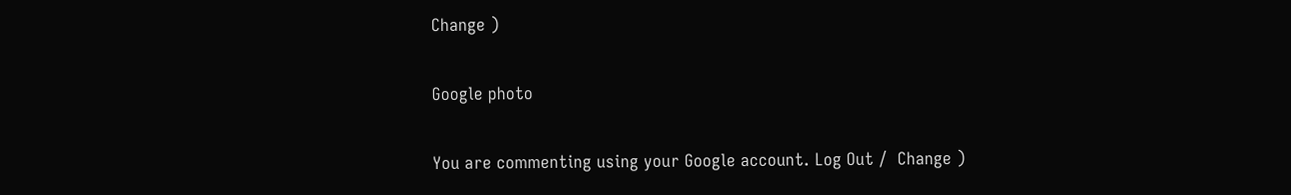Change )

Google photo

You are commenting using your Google account. Log Out /  Change )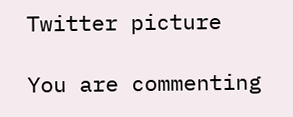Twitter picture

You are commenting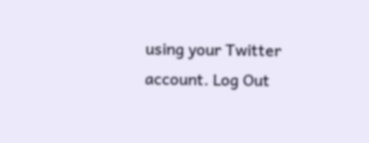using your Twitter account. Log Out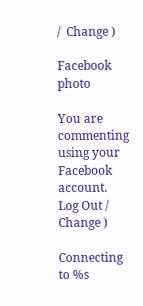/  Change )

Facebook photo

You are commenting using your Facebook account. Log Out /  Change )

Connecting to %s